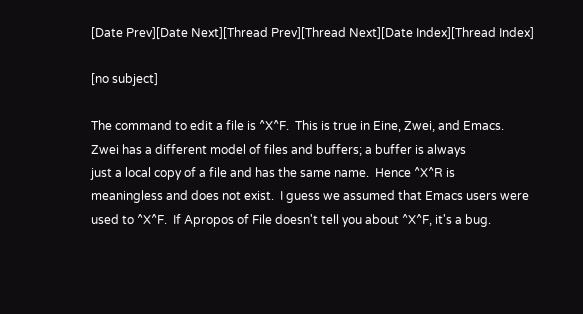[Date Prev][Date Next][Thread Prev][Thread Next][Date Index][Thread Index]

[no subject]

The command to edit a file is ^X^F.  This is true in Eine, Zwei, and Emacs.
Zwei has a different model of files and buffers; a buffer is always
just a local copy of a file and has the same name.  Hence ^X^R is
meaningless and does not exist.  I guess we assumed that Emacs users were
used to ^X^F.  If Apropos of File doesn't tell you about ^X^F, it's a bug.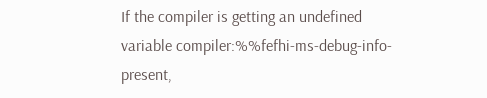If the compiler is getting an undefined variable compiler:%%fefhi-ms-debug-info-present,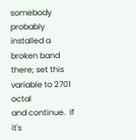somebody probably installed a broken band there; set this variable to 2701 octal
and continue.  If it's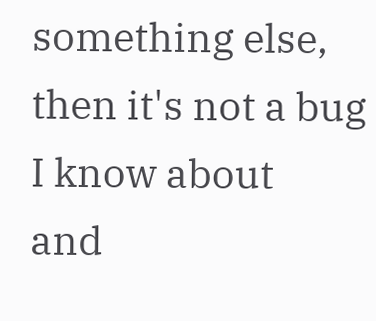something else, then it's not a bug I know about
and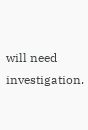will need investigation.